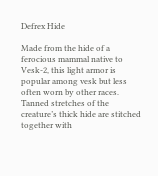Defrex Hide

Made from the hide of a ferocious mammal native to Vesk-2, this light armor is popular among vesk but less often worn by other races. Tanned stretches of the creature’s thick hide are stitched together with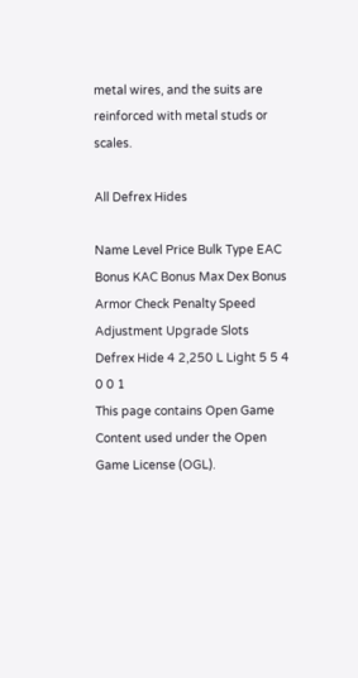metal wires, and the suits are reinforced with metal studs or scales.

All Defrex Hides

Name Level Price Bulk Type EAC Bonus KAC Bonus Max Dex Bonus Armor Check Penalty Speed Adjustment Upgrade Slots
Defrex Hide 4 2,250 L Light 5 5 4 0 0 1
This page contains Open Game Content used under the Open Game License (OGL).